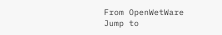From OpenWetWare
Jump to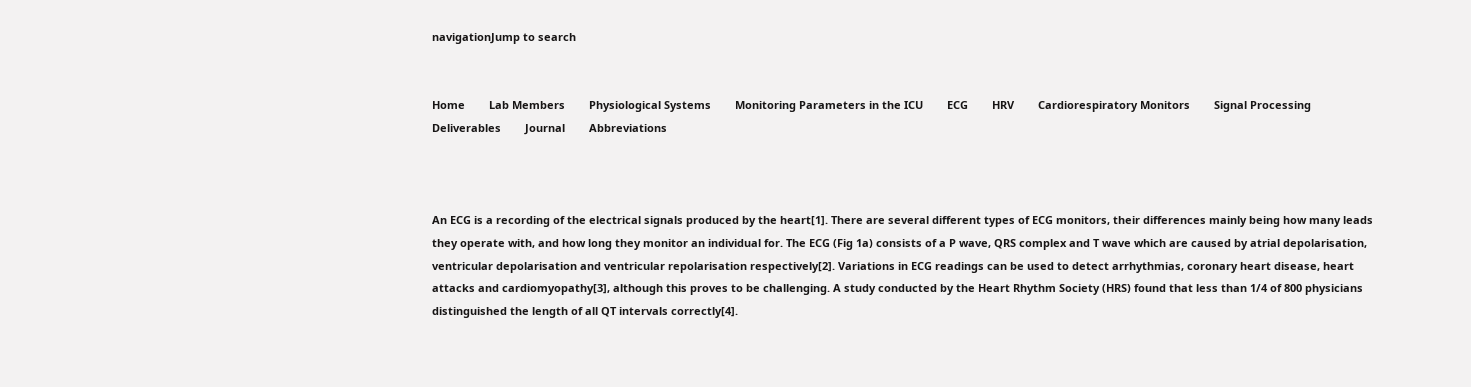navigationJump to search


Home        Lab Members        Physiological Systems        Monitoring Parameters in the ICU        ECG        HRV        Cardiorespiratory Monitors        Signal Processing        Deliverables        Journal        Abbreviations



An ECG is a recording of the electrical signals produced by the heart[1]. There are several different types of ECG monitors, their differences mainly being how many leads they operate with, and how long they monitor an individual for. The ECG (Fig 1a) consists of a P wave, QRS complex and T wave which are caused by atrial depolarisation, ventricular depolarisation and ventricular repolarisation respectively[2]. Variations in ECG readings can be used to detect arrhythmias, coronary heart disease, heart attacks and cardiomyopathy[3], although this proves to be challenging. A study conducted by the Heart Rhythm Society (HRS) found that less than 1/4 of 800 physicians distinguished the length of all QT intervals correctly[4].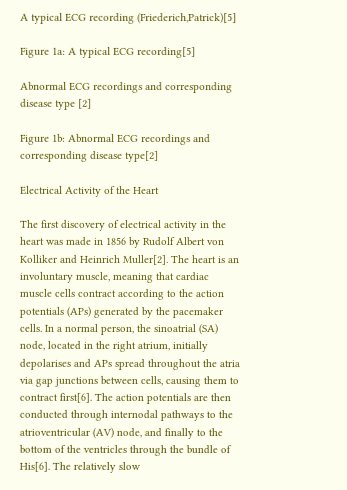A typical ECG recording (Friederich,Patrick)[5]

Figure 1a: A typical ECG recording[5]

Abnormal ECG recordings and corresponding disease type [2]

Figure 1b: Abnormal ECG recordings and corresponding disease type[2]

Electrical Activity of the Heart

The first discovery of electrical activity in the heart was made in 1856 by Rudolf Albert von Kolliker and Heinrich Muller[2]. The heart is an involuntary muscle, meaning that cardiac muscle cells contract according to the action potentials (APs) generated by the pacemaker cells. In a normal person, the sinoatrial (SA) node, located in the right atrium, initially depolarises and APs spread throughout the atria via gap junctions between cells, causing them to contract first[6]. The action potentials are then conducted through internodal pathways to the atrioventricular (AV) node, and finally to the bottom of the ventricles through the bundle of His[6]. The relatively slow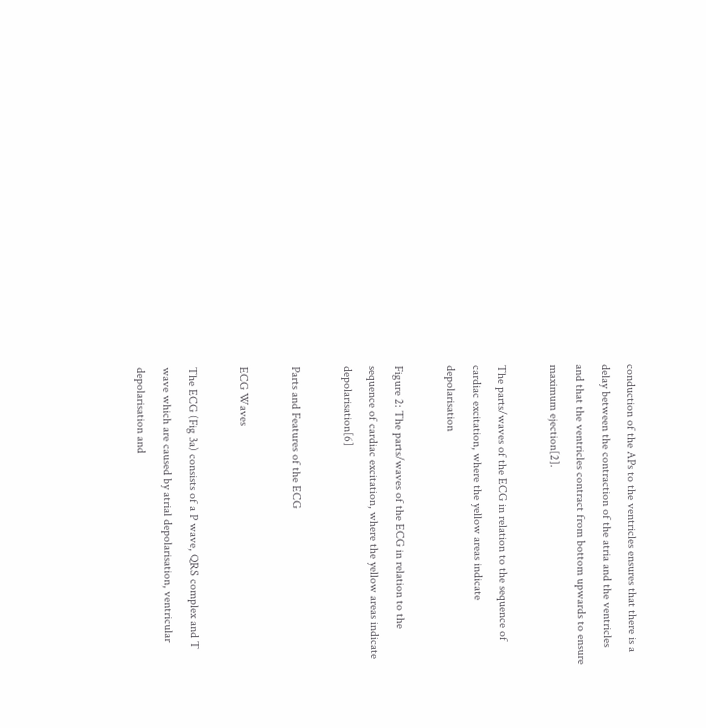conduction of the APs to the ventricles ensures that there is a delay between the contraction of the atria and the ventricles and that the ventricles contract from bottom upwards to ensure maximum ejection[2].

The parts/waves of the ECG in relation to the sequence of cardiac excitation, where the yellow areas indicate depolarisation

Figure 2: The parts/waves of the ECG in relation to the sequence of cardiac excitation, where the yellow areas indicate depolarisation[6]

Parts and Features of the ECG

ECG Waves

The ECG (Fig 3a) consists of a P wave, QRS complex and T wave which are caused by atrial depolarisation, ventricular depolarisation and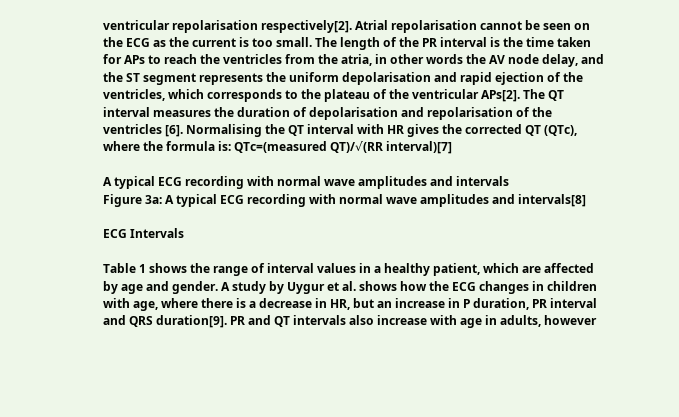ventricular repolarisation respectively[2]. Atrial repolarisation cannot be seen on the ECG as the current is too small. The length of the PR interval is the time taken for APs to reach the ventricles from the atria, in other words the AV node delay, and the ST segment represents the uniform depolarisation and rapid ejection of the ventricles, which corresponds to the plateau of the ventricular APs[2]. The QT interval measures the duration of depolarisation and repolarisation of the ventricles [6]. Normalising the QT interval with HR gives the corrected QT (QTc), where the formula is: QTc=(measured QT)/√(RR interval)[7]

A typical ECG recording with normal wave amplitudes and intervals
Figure 3a: A typical ECG recording with normal wave amplitudes and intervals[8]

ECG Intervals

Table 1 shows the range of interval values in a healthy patient, which are affected by age and gender. A study by Uygur et al. shows how the ECG changes in children with age, where there is a decrease in HR, but an increase in P duration, PR interval and QRS duration[9]. PR and QT intervals also increase with age in adults, however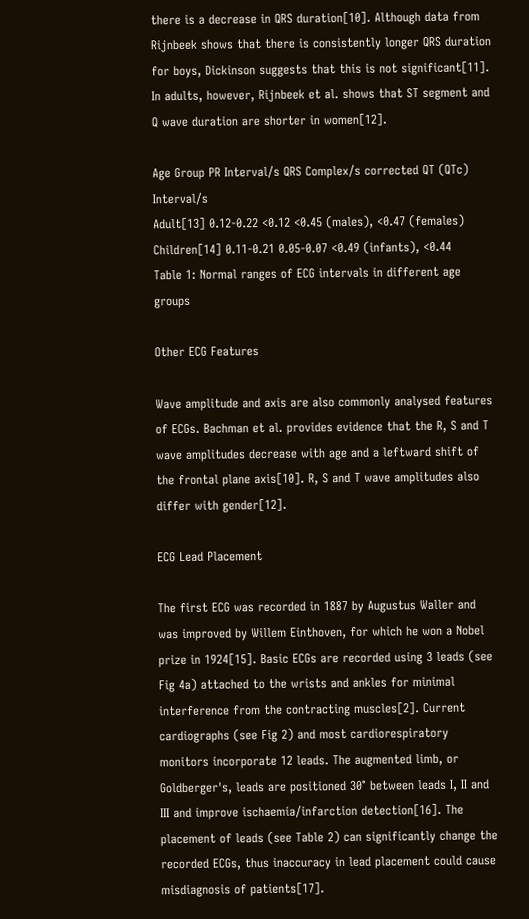there is a decrease in QRS duration[10]. Although data from Rijnbeek shows that there is consistently longer QRS duration for boys, Dickinson suggests that this is not significant[11]. In adults, however, Rijnbeek et al. shows that ST segment and Q wave duration are shorter in women[12].

Age Group PR Interval/s QRS Complex/s corrected QT (QTc) Interval/s
Adult[13] 0.12-0.22 <0.12 <0.45 (males), <0.47 (females)
Children[14] 0.11-0.21 0.05-0.07 <0.49 (infants), <0.44
Table 1: Normal ranges of ECG intervals in different age groups

Other ECG Features

Wave amplitude and axis are also commonly analysed features of ECGs. Bachman et al. provides evidence that the R, S and T wave amplitudes decrease with age and a leftward shift of the frontal plane axis[10]. R, S and T wave amplitudes also differ with gender[12].

ECG Lead Placement

The first ECG was recorded in 1887 by Augustus Waller and was improved by Willem Einthoven, for which he won a Nobel prize in 1924[15]. Basic ECGs are recorded using 3 leads (see Fig 4a) attached to the wrists and ankles for minimal interference from the contracting muscles[2]. Current cardiographs (see Fig 2) and most cardiorespiratory monitors incorporate 12 leads. The augmented limb, or Goldberger's, leads are positioned 30° between leads I, II and III and improve ischaemia/infarction detection[16]. The placement of leads (see Table 2) can significantly change the recorded ECGs, thus inaccuracy in lead placement could cause misdiagnosis of patients[17].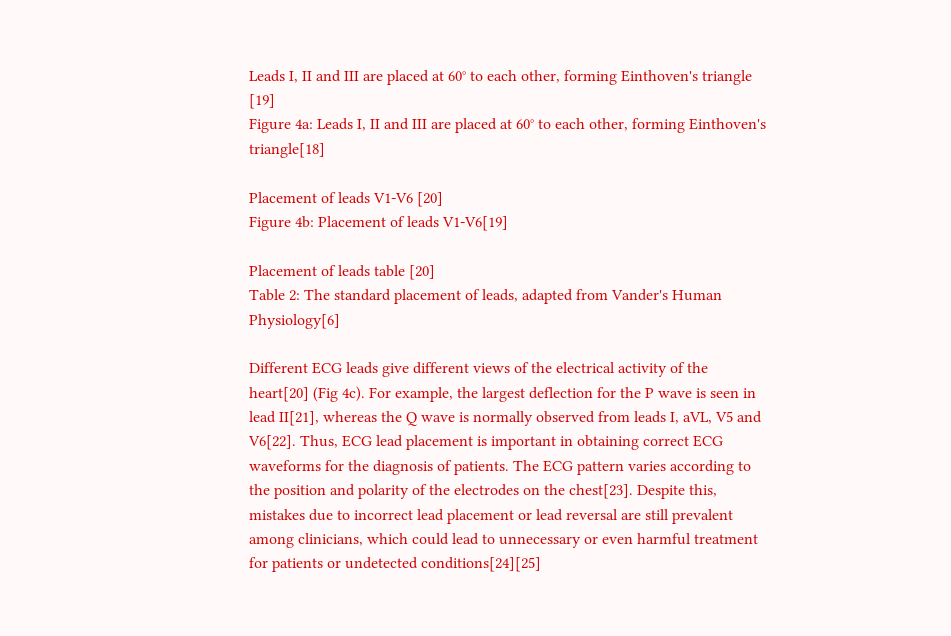Leads I, II and III are placed at 60° to each other, forming Einthoven's triangle [19]
Figure 4a: Leads I, II and III are placed at 60° to each other, forming Einthoven's triangle[18]

Placement of leads V1-V6 [20]
Figure 4b: Placement of leads V1-V6[19]

Placement of leads table [20]
Table 2: The standard placement of leads, adapted from Vander's Human Physiology[6]

Different ECG leads give different views of the electrical activity of the heart[20] (Fig 4c). For example, the largest deflection for the P wave is seen in lead II[21], whereas the Q wave is normally observed from leads I, aVL, V5 and V6[22]. Thus, ECG lead placement is important in obtaining correct ECG waveforms for the diagnosis of patients. The ECG pattern varies according to the position and polarity of the electrodes on the chest[23]. Despite this, mistakes due to incorrect lead placement or lead reversal are still prevalent among clinicians, which could lead to unnecessary or even harmful treatment for patients or undetected conditions[24][25]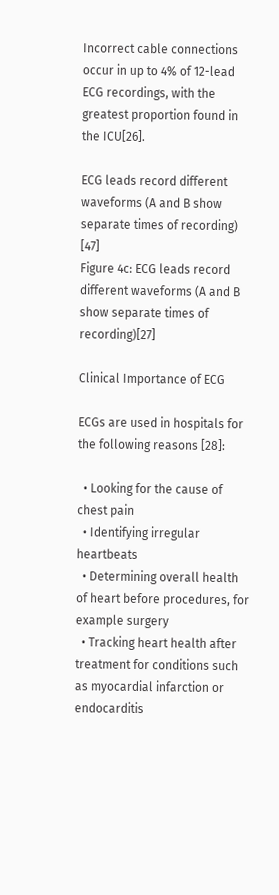Incorrect cable connections occur in up to 4% of 12-lead ECG recordings, with the greatest proportion found in the ICU[26].

ECG leads record different waveforms (A and B show separate times of recording) [47]
Figure 4c: ECG leads record different waveforms (A and B show separate times of recording)[27]

Clinical Importance of ECG

ECGs are used in hospitals for the following reasons [28]:

  • Looking for the cause of chest pain
  • Identifying irregular heartbeats
  • Determining overall health of heart before procedures, for example surgery
  • Tracking heart health after treatment for conditions such as myocardial infarction or endocarditis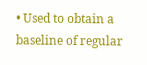• Used to obtain a baseline of regular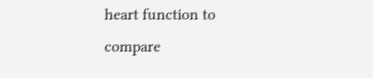heart function to compare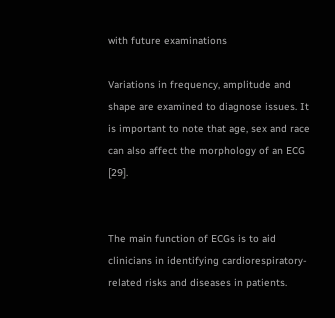with future examinations

Variations in frequency, amplitude and shape are examined to diagnose issues. It is important to note that age, sex and race can also affect the morphology of an ECG [29].


The main function of ECGs is to aid clinicians in identifying cardiorespiratory-related risks and diseases in patients.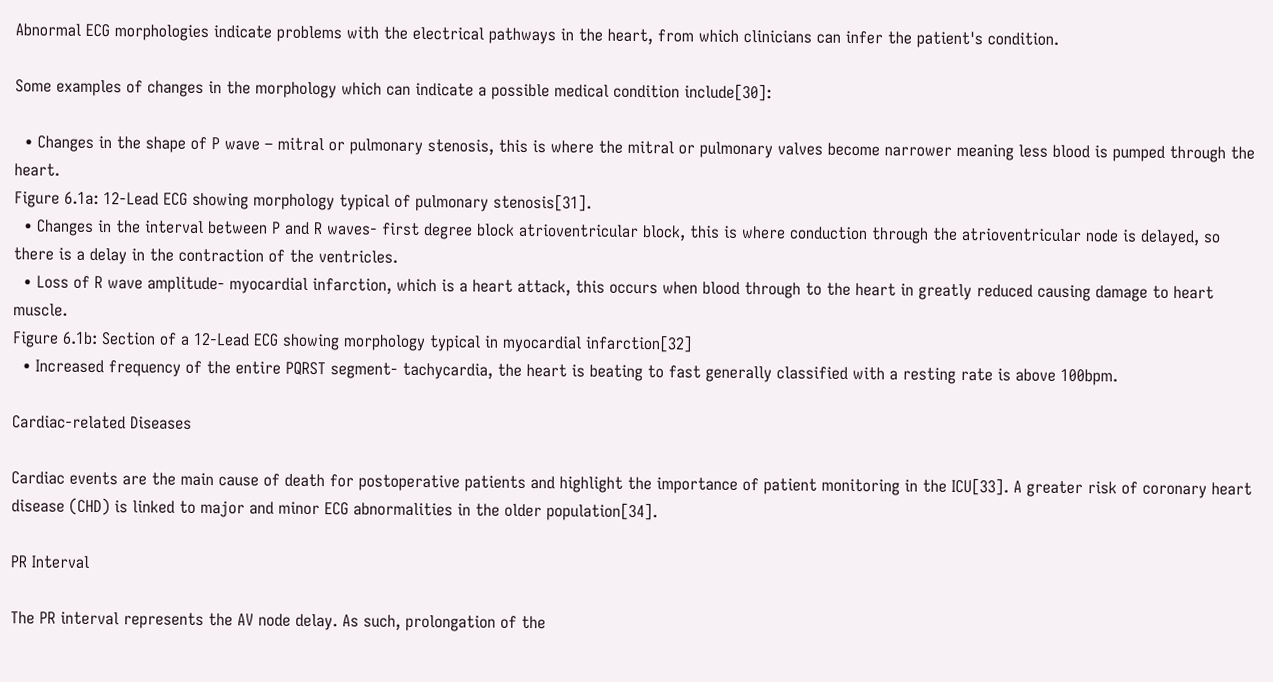Abnormal ECG morphologies indicate problems with the electrical pathways in the heart, from which clinicians can infer the patient's condition.

Some examples of changes in the morphology which can indicate a possible medical condition include[30]:

  • Changes in the shape of P wave – mitral or pulmonary stenosis, this is where the mitral or pulmonary valves become narrower meaning less blood is pumped through the heart.
Figure 6.1a: 12-Lead ECG showing morphology typical of pulmonary stenosis[31].
  • Changes in the interval between P and R waves- first degree block atrioventricular block, this is where conduction through the atrioventricular node is delayed, so there is a delay in the contraction of the ventricles.
  • Loss of R wave amplitude- myocardial infarction, which is a heart attack, this occurs when blood through to the heart in greatly reduced causing damage to heart muscle.
Figure 6.1b: Section of a 12-Lead ECG showing morphology typical in myocardial infarction[32]
  • Increased frequency of the entire PQRST segment- tachycardia, the heart is beating to fast generally classified with a resting rate is above 100bpm.

Cardiac-related Diseases

Cardiac events are the main cause of death for postoperative patients and highlight the importance of patient monitoring in the ICU[33]. A greater risk of coronary heart disease (CHD) is linked to major and minor ECG abnormalities in the older population[34].

PR Interval

The PR interval represents the AV node delay. As such, prolongation of the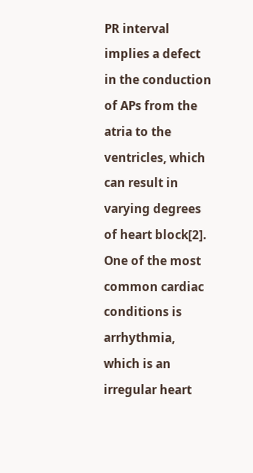PR interval implies a defect in the conduction of APs from the atria to the ventricles, which can result in varying degrees of heart block[2]. One of the most common cardiac conditions is arrhythmia, which is an irregular heart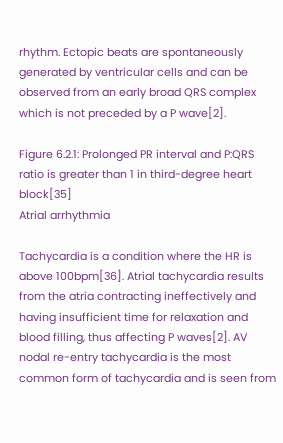rhythm. Ectopic beats are spontaneously generated by ventricular cells and can be observed from an early broad QRS complex which is not preceded by a P wave[2].

Figure 6.2.1: Prolonged PR interval and P:QRS ratio is greater than 1 in third-degree heart block[35]
Atrial arrhythmia

Tachycardia is a condition where the HR is above 100bpm[36]. Atrial tachycardia results from the atria contracting ineffectively and having insufficient time for relaxation and blood filling, thus affecting P waves[2]. AV nodal re-entry tachycardia is the most common form of tachycardia and is seen from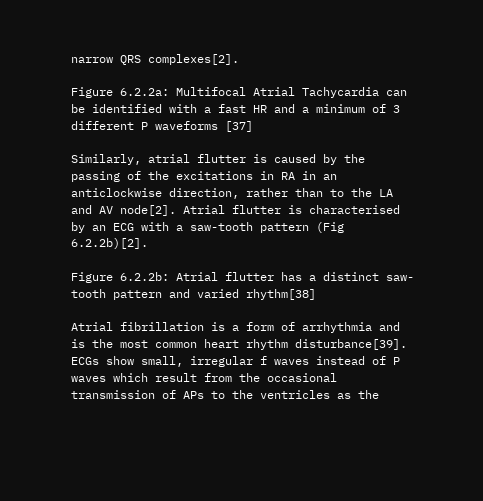narrow QRS complexes[2].

Figure 6.2.2a: Multifocal Atrial Tachycardia can be identified with a fast HR and a minimum of 3 different P waveforms [37]

Similarly, atrial flutter is caused by the passing of the excitations in RA in an anticlockwise direction, rather than to the LA and AV node[2]. Atrial flutter is characterised by an ECG with a saw-tooth pattern (Fig 6.2.2b)[2].

Figure 6.2.2b: Atrial flutter has a distinct saw-tooth pattern and varied rhythm[38]

Atrial fibrillation is a form of arrhythmia and is the most common heart rhythm disturbance[39]. ECGs show small, irregular f waves instead of P waves which result from the occasional transmission of APs to the ventricles as the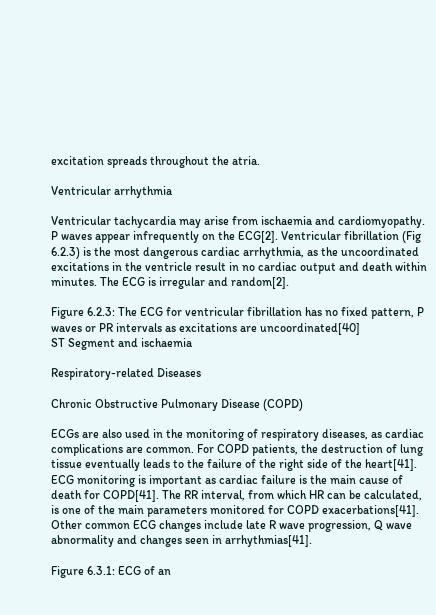excitation spreads throughout the atria.

Ventricular arrhythmia

Ventricular tachycardia may arise from ischaemia and cardiomyopathy. P waves appear infrequently on the ECG[2]. Ventricular fibrillation (Fig 6.2.3) is the most dangerous cardiac arrhythmia, as the uncoordinated excitations in the ventricle result in no cardiac output and death within minutes. The ECG is irregular and random[2].

Figure 6.2.3: The ECG for ventricular fibrillation has no fixed pattern, P waves or PR intervals as excitations are uncoordinated[40]
ST Segment and ischaemia

Respiratory-related Diseases

Chronic Obstructive Pulmonary Disease (COPD)

ECGs are also used in the monitoring of respiratory diseases, as cardiac complications are common. For COPD patients, the destruction of lung tissue eventually leads to the failure of the right side of the heart[41]. ECG monitoring is important as cardiac failure is the main cause of death for COPD[41]. The RR interval, from which HR can be calculated, is one of the main parameters monitored for COPD exacerbations[41]. Other common ECG changes include late R wave progression, Q wave abnormality and changes seen in arrhythmias[41].

Figure 6.3.1: ECG of an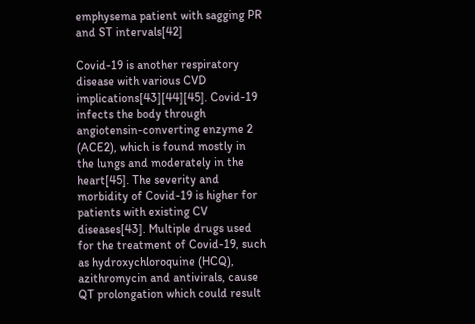emphysema patient with sagging PR and ST intervals[42]

Covid-19 is another respiratory disease with various CVD implications[43][44][45]. Covid-19 infects the body through angiotensin-converting enzyme 2 (ACE2), which is found mostly in the lungs and moderately in the heart[45]. The severity and morbidity of Covid-19 is higher for patients with existing CV diseases[43]. Multiple drugs used for the treatment of Covid-19, such as hydroxychloroquine (HCQ), azithromycin and antivirals, cause QT prolongation which could result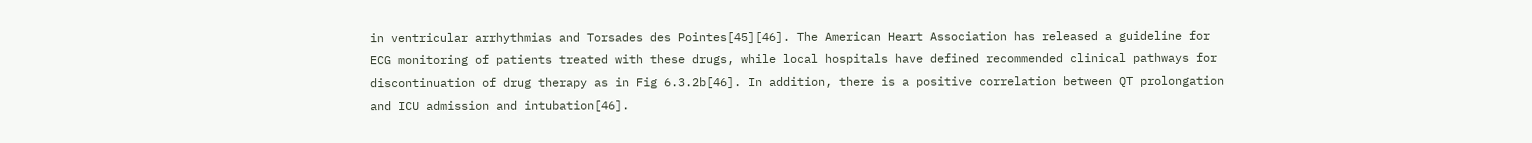in ventricular arrhythmias and Torsades des Pointes[45][46]. The American Heart Association has released a guideline for ECG monitoring of patients treated with these drugs, while local hospitals have defined recommended clinical pathways for discontinuation of drug therapy as in Fig 6.3.2b[46]. In addition, there is a positive correlation between QT prolongation and ICU admission and intubation[46].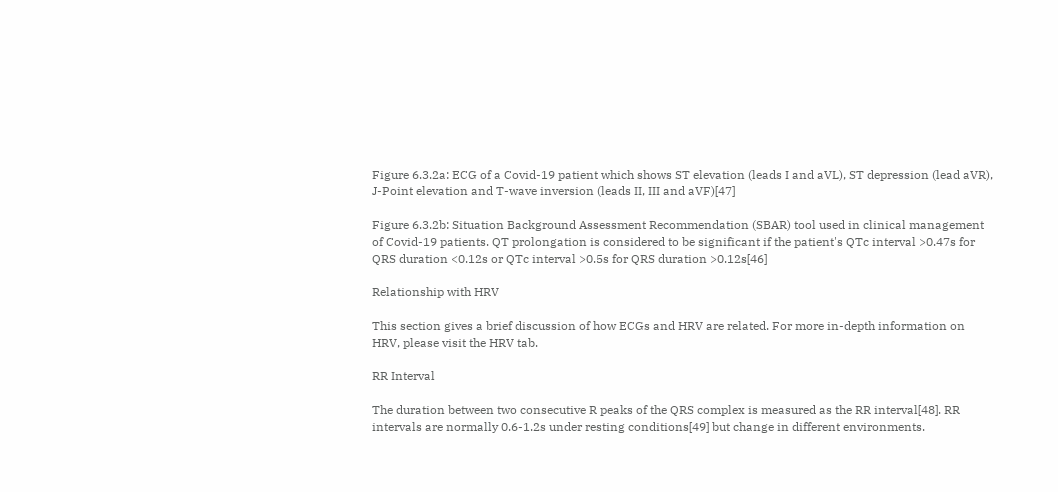Figure 6.3.2a: ECG of a Covid-19 patient which shows ST elevation (leads I and aVL), ST depression (lead aVR), J-Point elevation and T-wave inversion (leads II, III and aVF)[47]

Figure 6.3.2b: Situation Background Assessment Recommendation (SBAR) tool used in clinical management of Covid-19 patients. QT prolongation is considered to be significant if the patient's QTc interval >0.47s for QRS duration <0.12s or QTc interval >0.5s for QRS duration >0.12s[46]

Relationship with HRV

This section gives a brief discussion of how ECGs and HRV are related. For more in-depth information on HRV, please visit the HRV tab.

RR Interval

The duration between two consecutive R peaks of the QRS complex is measured as the RR interval[48]. RR intervals are normally 0.6-1.2s under resting conditions[49] but change in different environments.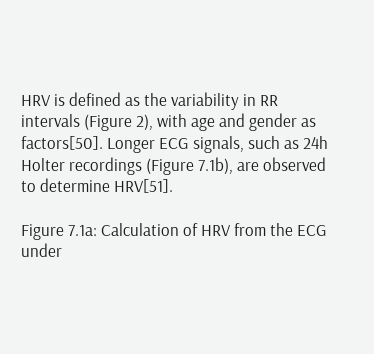HRV is defined as the variability in RR intervals (Figure 2), with age and gender as factors[50]. Longer ECG signals, such as 24h Holter recordings (Figure 7.1b), are observed to determine HRV[51].

Figure 7.1a: Calculation of HRV from the ECG under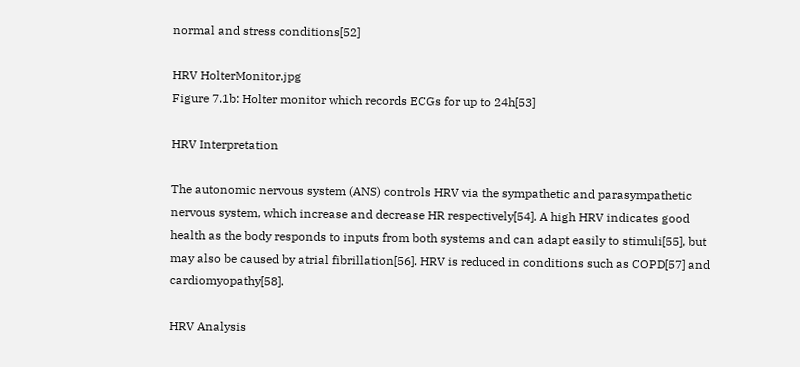normal and stress conditions[52]

HRV HolterMonitor.jpg
Figure 7.1b: Holter monitor which records ECGs for up to 24h[53]

HRV Interpretation

The autonomic nervous system (ANS) controls HRV via the sympathetic and parasympathetic nervous system, which increase and decrease HR respectively[54]. A high HRV indicates good health as the body responds to inputs from both systems and can adapt easily to stimuli[55], but may also be caused by atrial fibrillation[56]. HRV is reduced in conditions such as COPD[57] and cardiomyopathy[58].

HRV Analysis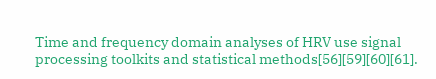Time and frequency domain analyses of HRV use signal processing toolkits and statistical methods[56][59][60][61].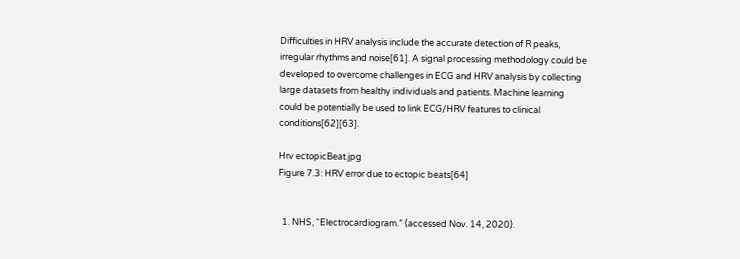Difficulties in HRV analysis include the accurate detection of R peaks, irregular rhythms and noise[61]. A signal processing methodology could be developed to overcome challenges in ECG and HRV analysis by collecting large datasets from healthy individuals and patients. Machine learning could be potentially be used to link ECG/HRV features to clinical conditions[62][63].

Hrv ectopicBeat.jpg
Figure 7.3: HRV error due to ectopic beats[64]


  1. NHS, “Electrocardiogram.” (accessed Nov. 14, 2020).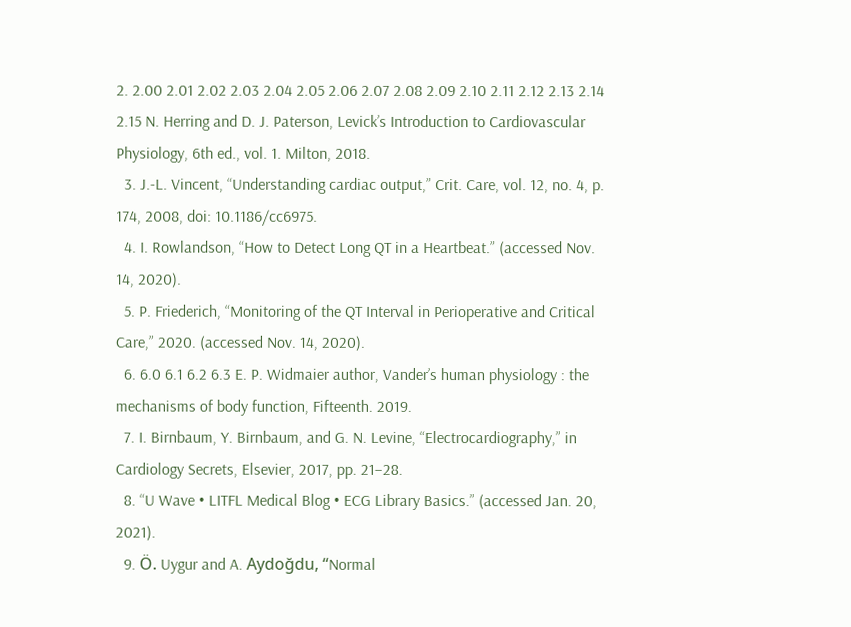2. 2.00 2.01 2.02 2.03 2.04 2.05 2.06 2.07 2.08 2.09 2.10 2.11 2.12 2.13 2.14 2.15 N. Herring and D. J. Paterson, Levick’s Introduction to Cardiovascular Physiology, 6th ed., vol. 1. Milton, 2018.
  3. J.-L. Vincent, “Understanding cardiac output,” Crit. Care, vol. 12, no. 4, p. 174, 2008, doi: 10.1186/cc6975.
  4. I. Rowlandson, “How to Detect Long QT in a Heartbeat.” (accessed Nov. 14, 2020).
  5. P. Friederich, “Monitoring of the QT Interval in Perioperative and Critical Care,” 2020. (accessed Nov. 14, 2020).
  6. 6.0 6.1 6.2 6.3 E. P. Widmaier author, Vander’s human physiology : the mechanisms of body function, Fifteenth. 2019.
  7. I. Birnbaum, Y. Birnbaum, and G. N. Levine, “Electrocardiography,” in Cardiology Secrets, Elsevier, 2017, pp. 21–28.
  8. “U Wave • LITFL Medical Blog • ECG Library Basics.” (accessed Jan. 20, 2021).
  9. Ö. Uygur and A. Aydoğdu, “Normal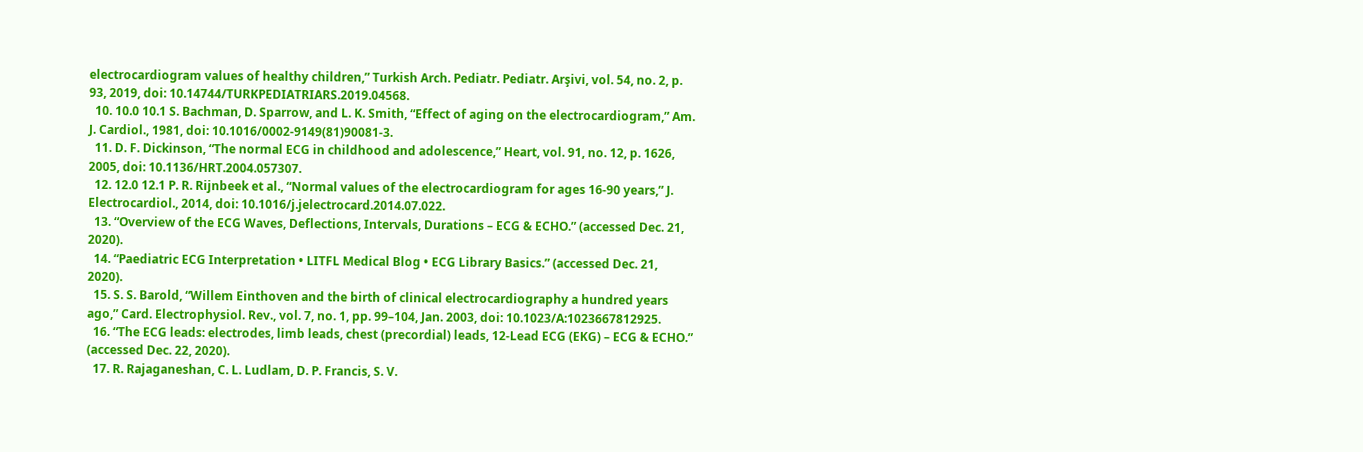electrocardiogram values of healthy children,” Turkish Arch. Pediatr. Pediatr. Arşivi, vol. 54, no. 2, p. 93, 2019, doi: 10.14744/TURKPEDIATRIARS.2019.04568.
  10. 10.0 10.1 S. Bachman, D. Sparrow, and L. K. Smith, “Effect of aging on the electrocardiogram,” Am. J. Cardiol., 1981, doi: 10.1016/0002-9149(81)90081-3.
  11. D. F. Dickinson, “The normal ECG in childhood and adolescence,” Heart, vol. 91, no. 12, p. 1626, 2005, doi: 10.1136/HRT.2004.057307.
  12. 12.0 12.1 P. R. Rijnbeek et al., “Normal values of the electrocardiogram for ages 16-90 years,” J. Electrocardiol., 2014, doi: 10.1016/j.jelectrocard.2014.07.022.
  13. “Overview of the ECG Waves, Deflections, Intervals, Durations – ECG & ECHO.” (accessed Dec. 21, 2020).
  14. “Paediatric ECG Interpretation • LITFL Medical Blog • ECG Library Basics.” (accessed Dec. 21, 2020).
  15. S. S. Barold, “Willem Einthoven and the birth of clinical electrocardiography a hundred years ago,” Card. Electrophysiol. Rev., vol. 7, no. 1, pp. 99–104, Jan. 2003, doi: 10.1023/A:1023667812925.
  16. “The ECG leads: electrodes, limb leads, chest (precordial) leads, 12-Lead ECG (EKG) – ECG & ECHO.” (accessed Dec. 22, 2020).
  17. R. Rajaganeshan, C. L. Ludlam, D. P. Francis, S. V.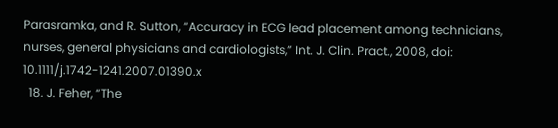Parasramka, and R. Sutton, “Accuracy in ECG lead placement among technicians, nurses, general physicians and cardiologists,” Int. J. Clin. Pract., 2008, doi: 10.1111/j.1742-1241.2007.01390.x
  18. J. Feher, “The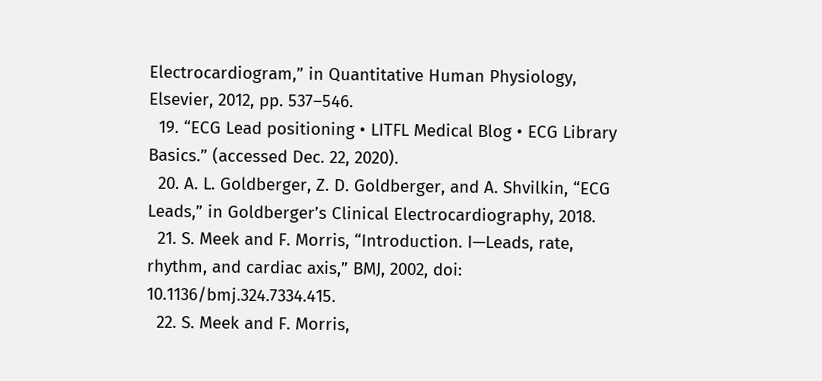Electrocardiogram,” in Quantitative Human Physiology, Elsevier, 2012, pp. 537–546.
  19. “ECG Lead positioning • LITFL Medical Blog • ECG Library Basics.” (accessed Dec. 22, 2020).
  20. A. L. Goldberger, Z. D. Goldberger, and A. Shvilkin, “ECG Leads,” in Goldberger’s Clinical Electrocardiography, 2018.
  21. S. Meek and F. Morris, “Introduction. I—Leads, rate, rhythm, and cardiac axis,” BMJ, 2002, doi: 10.1136/bmj.324.7334.415.
  22. S. Meek and F. Morris,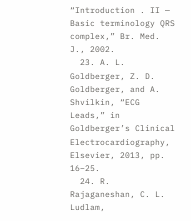“Introduction . II — Basic terminology QRS complex,” Br. Med. J., 2002.
  23. A. L. Goldberger, Z. D. Goldberger, and A. Shvilkin, “ECG Leads,” in Goldberger’s Clinical Electrocardiography, Elsevier, 2013, pp. 16–25.
  24. R. Rajaganeshan, C. L. Ludlam,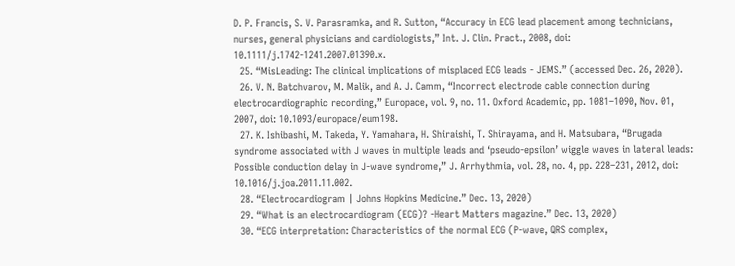D. P. Francis, S. V. Parasramka, and R. Sutton, “Accuracy in ECG lead placement among technicians, nurses, general physicians and cardiologists,” Int. J. Clin. Pract., 2008, doi: 10.1111/j.1742-1241.2007.01390.x.
  25. “MisLeading: The clinical implications of misplaced ECG leads - JEMS.” (accessed Dec. 26, 2020).
  26. V. N. Batchvarov, M. Malik, and A. J. Camm, “Incorrect electrode cable connection during electrocardiographic recording,” Europace, vol. 9, no. 11. Oxford Academic, pp. 1081–1090, Nov. 01, 2007, doi: 10.1093/europace/eum198.
  27. K. Ishibashi, M. Takeda, Y. Yamahara, H. Shiraishi, T. Shirayama, and H. Matsubara, “Brugada syndrome associated with J waves in multiple leads and ‘pseudo-epsilon’ wiggle waves in lateral leads: Possible conduction delay in J-wave syndrome,” J. Arrhythmia, vol. 28, no. 4, pp. 228–231, 2012, doi: 10.1016/j.joa.2011.11.002.
  28. “Electrocardiogram | Johns Hopkins Medicine.” Dec. 13, 2020)
  29. “What is an electrocardiogram (ECG)? -Heart Matters magazine.” Dec. 13, 2020)
  30. “ECG interpretation: Characteristics of the normal ECG (P-wave, QRS complex,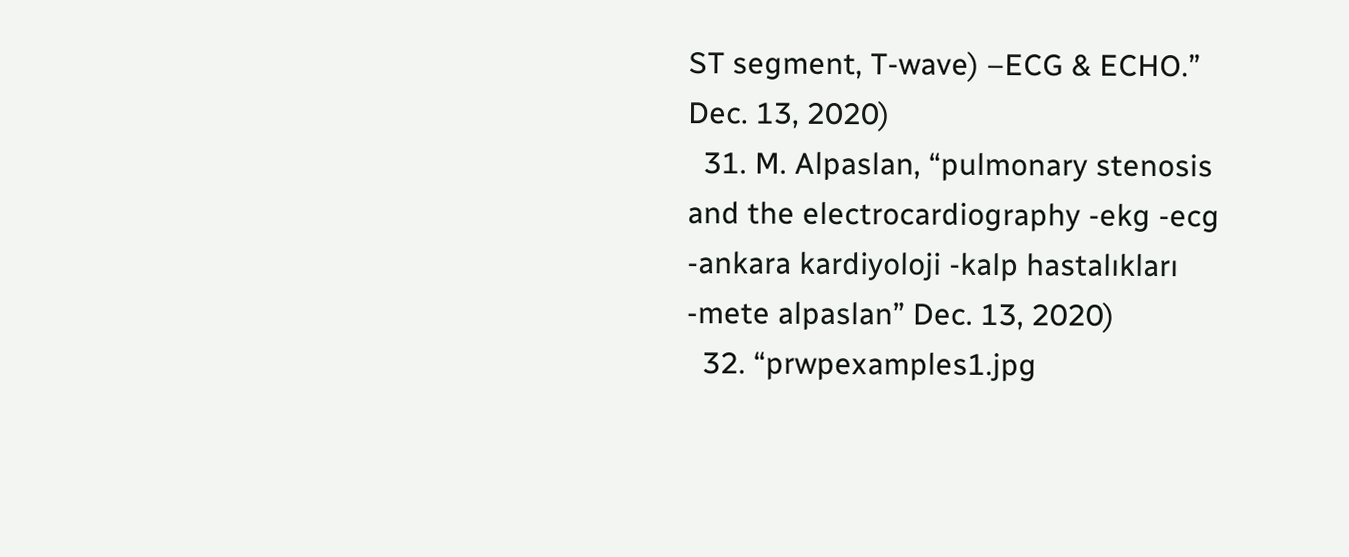ST segment, T-wave) –ECG & ECHO.” Dec. 13, 2020)
  31. M. Alpaslan, “pulmonary stenosis and the electrocardiography -ekg -ecg -ankara kardiyoloji -kalp hastalıkları -mete alpaslan” Dec. 13, 2020)
  32. “prwpexamples1.jpg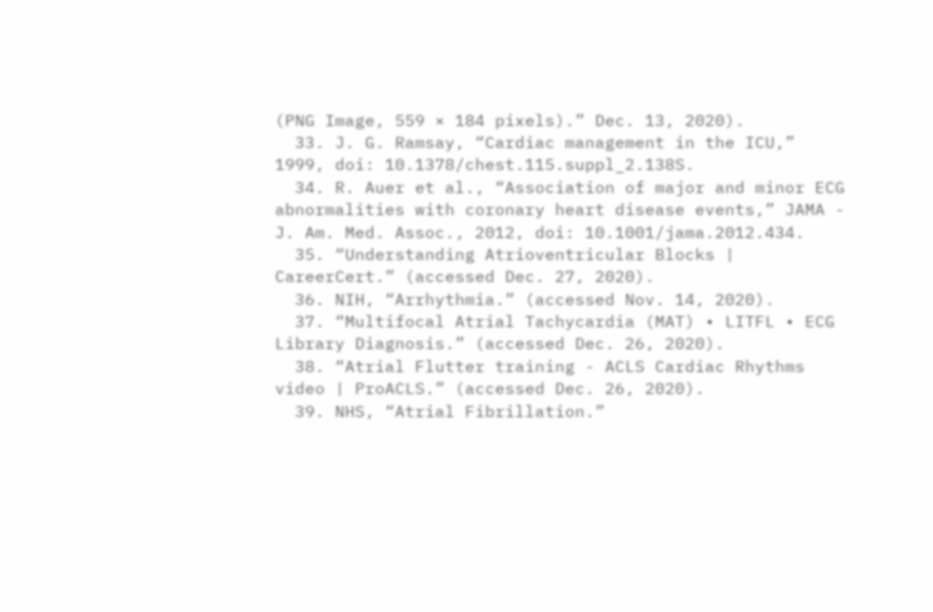(PNG Image, 559 × 184 pixels).” Dec. 13, 2020).
  33. J. G. Ramsay, “Cardiac management in the ICU,” 1999, doi: 10.1378/chest.115.suppl_2.138S.
  34. R. Auer et al., “Association of major and minor ECG abnormalities with coronary heart disease events,” JAMA - J. Am. Med. Assoc., 2012, doi: 10.1001/jama.2012.434.
  35. “Understanding Atrioventricular Blocks | CareerCert.” (accessed Dec. 27, 2020).
  36. NIH, “Arrhythmia.” (accessed Nov. 14, 2020).
  37. “Multifocal Atrial Tachycardia (MAT) • LITFL • ECG Library Diagnosis.” (accessed Dec. 26, 2020).
  38. “Atrial Flutter training - ACLS Cardiac Rhythms video | ProACLS.” (accessed Dec. 26, 2020).
  39. NHS, “Atrial Fibrillation.”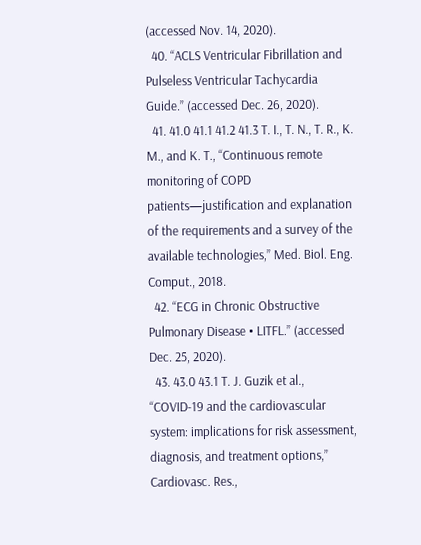(accessed Nov. 14, 2020).
  40. “ACLS Ventricular Fibrillation and Pulseless Ventricular Tachycardia Guide.” (accessed Dec. 26, 2020).
  41. 41.0 41.1 41.2 41.3 T. I., T. N., T. R., K. M., and K. T., “Continuous remote monitoring of COPD patients—justification and explanation of the requirements and a survey of the available technologies,” Med. Biol. Eng. Comput., 2018.
  42. “ECG in Chronic Obstructive Pulmonary Disease • LITFL.” (accessed Dec. 25, 2020).
  43. 43.0 43.1 T. J. Guzik et al., “COVID-19 and the cardiovascular system: implications for risk assessment, diagnosis, and treatment options,” Cardiovasc. Res.,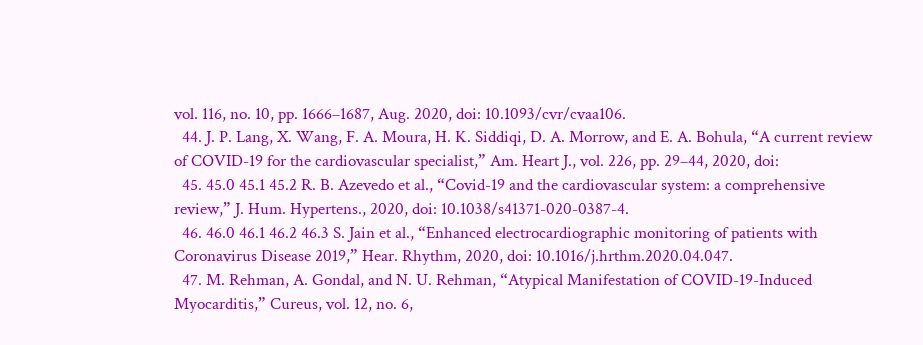vol. 116, no. 10, pp. 1666–1687, Aug. 2020, doi: 10.1093/cvr/cvaa106.
  44. J. P. Lang, X. Wang, F. A. Moura, H. K. Siddiqi, D. A. Morrow, and E. A. Bohula, “A current review of COVID-19 for the cardiovascular specialist,” Am. Heart J., vol. 226, pp. 29–44, 2020, doi:
  45. 45.0 45.1 45.2 R. B. Azevedo et al., “Covid-19 and the cardiovascular system: a comprehensive review,” J. Hum. Hypertens., 2020, doi: 10.1038/s41371-020-0387-4.
  46. 46.0 46.1 46.2 46.3 S. Jain et al., “Enhanced electrocardiographic monitoring of patients with Coronavirus Disease 2019,” Hear. Rhythm, 2020, doi: 10.1016/j.hrthm.2020.04.047.
  47. M. Rehman, A. Gondal, and N. U. Rehman, “Atypical Manifestation of COVID-19-Induced Myocarditis,” Cureus, vol. 12, no. 6,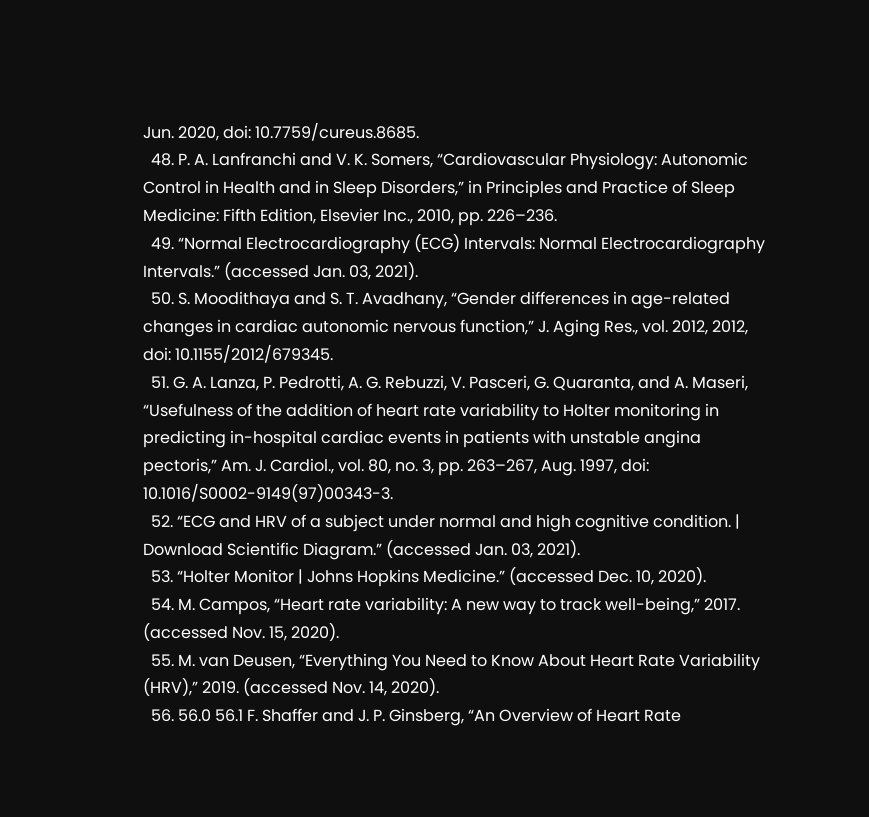Jun. 2020, doi: 10.7759/cureus.8685.
  48. P. A. Lanfranchi and V. K. Somers, “Cardiovascular Physiology: Autonomic Control in Health and in Sleep Disorders,” in Principles and Practice of Sleep Medicine: Fifth Edition, Elsevier Inc., 2010, pp. 226–236.
  49. “Normal Electrocardiography (ECG) Intervals: Normal Electrocardiography Intervals.” (accessed Jan. 03, 2021).
  50. S. Moodithaya and S. T. Avadhany, “Gender differences in age-related changes in cardiac autonomic nervous function,” J. Aging Res., vol. 2012, 2012, doi: 10.1155/2012/679345.
  51. G. A. Lanza, P. Pedrotti, A. G. Rebuzzi, V. Pasceri, G. Quaranta, and A. Maseri, “Usefulness of the addition of heart rate variability to Holter monitoring in predicting in-hospital cardiac events in patients with unstable angina pectoris,” Am. J. Cardiol., vol. 80, no. 3, pp. 263–267, Aug. 1997, doi: 10.1016/S0002-9149(97)00343-3.
  52. “ECG and HRV of a subject under normal and high cognitive condition. | Download Scientific Diagram.” (accessed Jan. 03, 2021).
  53. “Holter Monitor | Johns Hopkins Medicine.” (accessed Dec. 10, 2020).
  54. M. Campos, “Heart rate variability: A new way to track well-being,” 2017. (accessed Nov. 15, 2020).
  55. M. van Deusen, “Everything You Need to Know About Heart Rate Variability (HRV),” 2019. (accessed Nov. 14, 2020).
  56. 56.0 56.1 F. Shaffer and J. P. Ginsberg, “An Overview of Heart Rate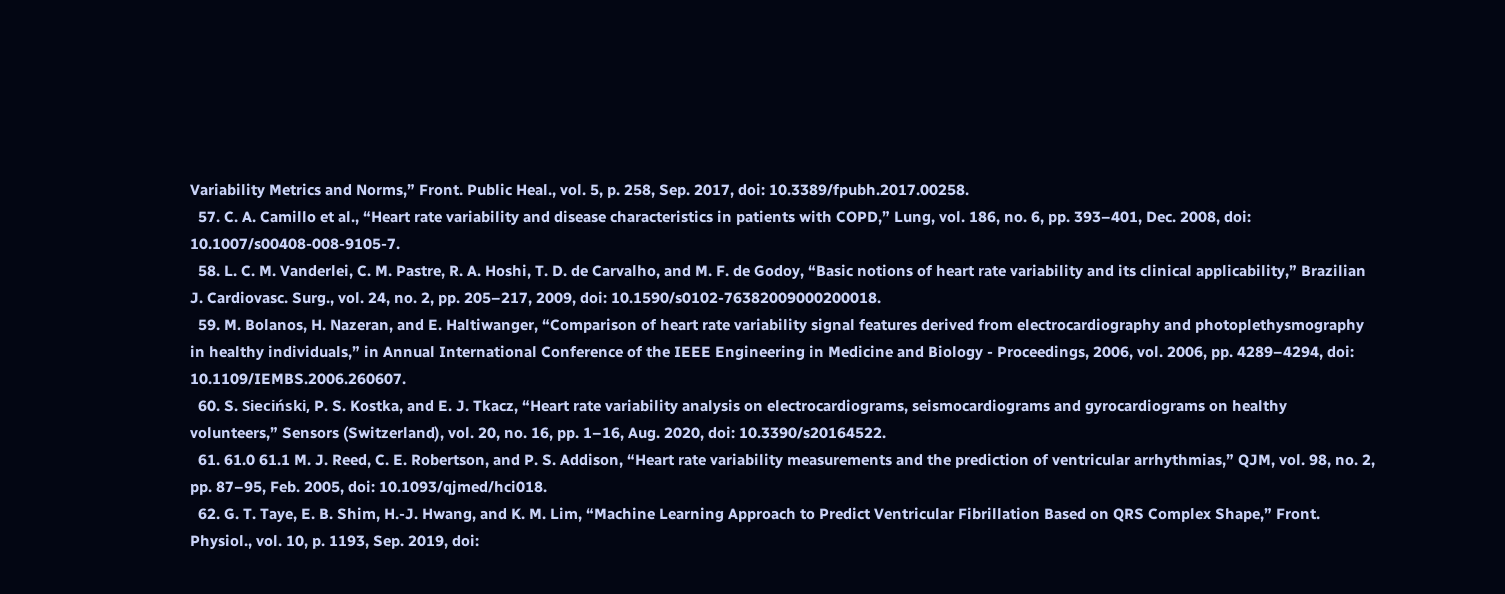Variability Metrics and Norms,” Front. Public Heal., vol. 5, p. 258, Sep. 2017, doi: 10.3389/fpubh.2017.00258.
  57. C. A. Camillo et al., “Heart rate variability and disease characteristics in patients with COPD,” Lung, vol. 186, no. 6, pp. 393–401, Dec. 2008, doi: 10.1007/s00408-008-9105-7.
  58. L. C. M. Vanderlei, C. M. Pastre, R. A. Hoshi, T. D. de Carvalho, and M. F. de Godoy, “Basic notions of heart rate variability and its clinical applicability,” Brazilian J. Cardiovasc. Surg., vol. 24, no. 2, pp. 205–217, 2009, doi: 10.1590/s0102-76382009000200018.
  59. M. Bolanos, H. Nazeran, and E. Haltiwanger, “Comparison of heart rate variability signal features derived from electrocardiography and photoplethysmography in healthy individuals,” in Annual International Conference of the IEEE Engineering in Medicine and Biology - Proceedings, 2006, vol. 2006, pp. 4289–4294, doi: 10.1109/IEMBS.2006.260607.
  60. S. Sieciński, P. S. Kostka, and E. J. Tkacz, “Heart rate variability analysis on electrocardiograms, seismocardiograms and gyrocardiograms on healthy volunteers,” Sensors (Switzerland), vol. 20, no. 16, pp. 1–16, Aug. 2020, doi: 10.3390/s20164522.
  61. 61.0 61.1 M. J. Reed, C. E. Robertson, and P. S. Addison, “Heart rate variability measurements and the prediction of ventricular arrhythmias,” QJM, vol. 98, no. 2, pp. 87–95, Feb. 2005, doi: 10.1093/qjmed/hci018.
  62. G. T. Taye, E. B. Shim, H.-J. Hwang, and K. M. Lim, “Machine Learning Approach to Predict Ventricular Fibrillation Based on QRS Complex Shape,” Front. Physiol., vol. 10, p. 1193, Sep. 2019, doi: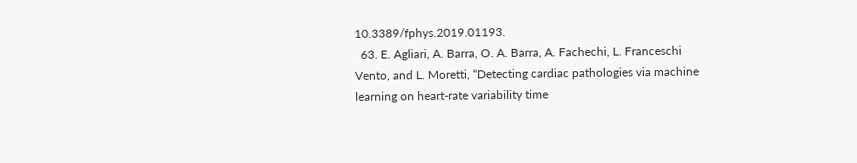10.3389/fphys.2019.01193.
  63. E. Agliari, A. Barra, O. A. Barra, A. Fachechi, L. Franceschi Vento, and L. Moretti, “Detecting cardiac pathologies via machine learning on heart-rate variability time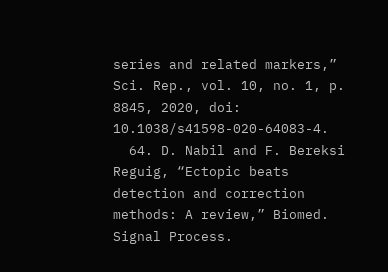series and related markers,” Sci. Rep., vol. 10, no. 1, p. 8845, 2020, doi: 10.1038/s41598-020-64083-4.
  64. D. Nabil and F. Bereksi Reguig, “Ectopic beats detection and correction methods: A review,” Biomed. Signal Process.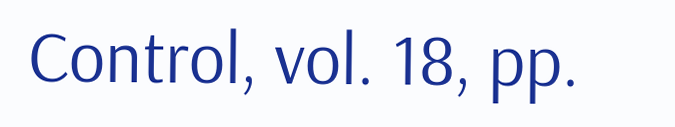Control, vol. 18, pp.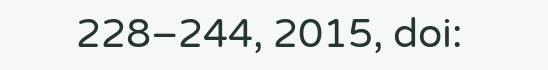228–244, 2015, doi: